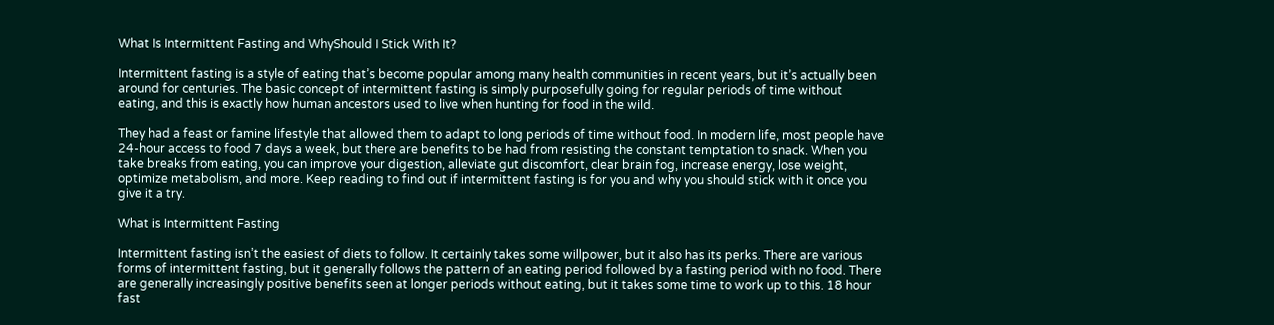What Is Intermittent Fasting and WhyShould I Stick With It?

Intermittent fasting is a style of eating that’s become popular among many health communities in recent years, but it’s actually been around for centuries. The basic concept of intermittent fasting is simply purposefully going for regular periods of time without eating, and this is exactly how human ancestors used to live when hunting for food in the wild.

They had a feast or famine lifestyle that allowed them to adapt to long periods of time without food. In modern life, most people have 24-hour access to food 7 days a week, but there are benefits to be had from resisting the constant temptation to snack. When you take breaks from eating, you can improve your digestion, alleviate gut discomfort, clear brain fog, increase energy, lose weight, optimize metabolism, and more. Keep reading to find out if intermittent fasting is for you and why you should stick with it once you give it a try.

What is Intermittent Fasting

Intermittent fasting isn’t the easiest of diets to follow. It certainly takes some willpower, but it also has its perks. There are various forms of intermittent fasting, but it generally follows the pattern of an eating period followed by a fasting period with no food. There are generally increasingly positive benefits seen at longer periods without eating, but it takes some time to work up to this. 18 hour fast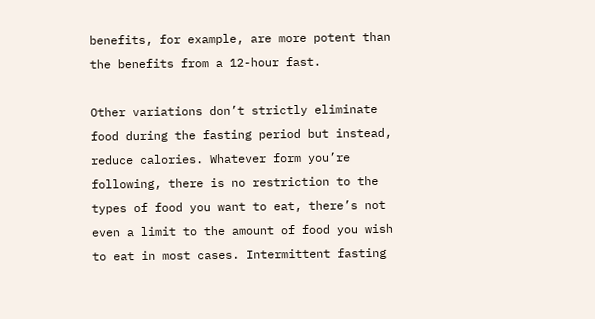benefits, for example, are more potent than the benefits from a 12-hour fast.

Other variations don’t strictly eliminate food during the fasting period but instead, reduce calories. Whatever form you’re following, there is no restriction to the types of food you want to eat, there’s not even a limit to the amount of food you wish to eat in most cases. Intermittent fasting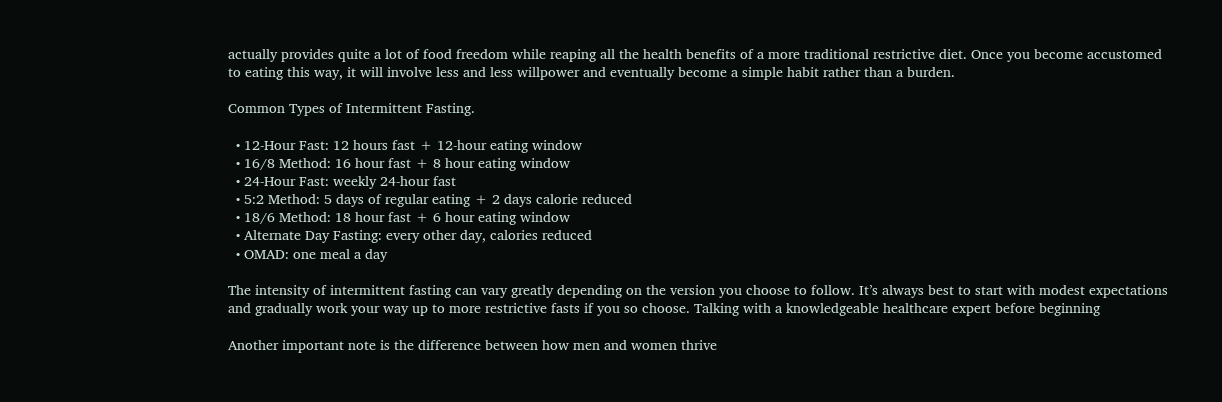actually provides quite a lot of food freedom while reaping all the health benefits of a more traditional restrictive diet. Once you become accustomed to eating this way, it will involve less and less willpower and eventually become a simple habit rather than a burden.

Common Types of Intermittent Fasting.

  • 12-Hour Fast: 12 hours fast + 12-hour eating window
  • 16/8 Method: 16 hour fast + 8 hour eating window
  • 24-Hour Fast: weekly 24-hour fast
  • 5:2 Method: 5 days of regular eating + 2 days calorie reduced
  • 18/6 Method: 18 hour fast + 6 hour eating window
  • Alternate Day Fasting: every other day, calories reduced
  • OMAD: one meal a day

The intensity of intermittent fasting can vary greatly depending on the version you choose to follow. It’s always best to start with modest expectations and gradually work your way up to more restrictive fasts if you so choose. Talking with a knowledgeable healthcare expert before beginning

Another important note is the difference between how men and women thrive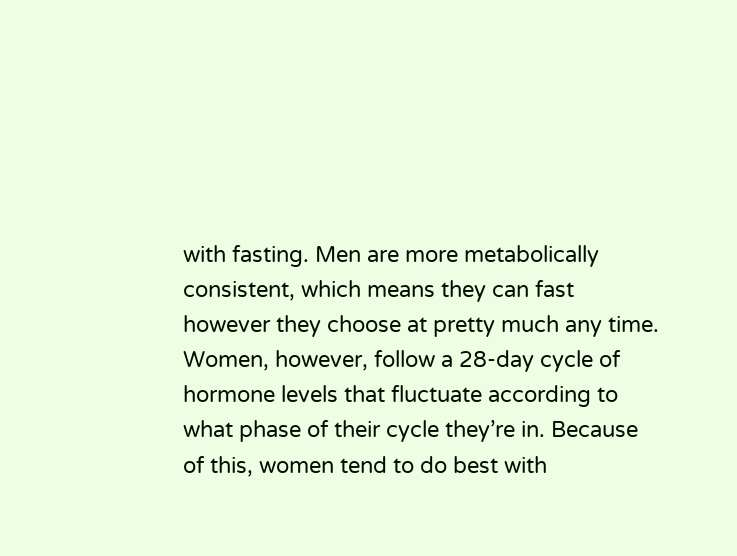with fasting. Men are more metabolically consistent, which means they can fast however they choose at pretty much any time. Women, however, follow a 28-day cycle of hormone levels that fluctuate according to what phase of their cycle they’re in. Because of this, women tend to do best with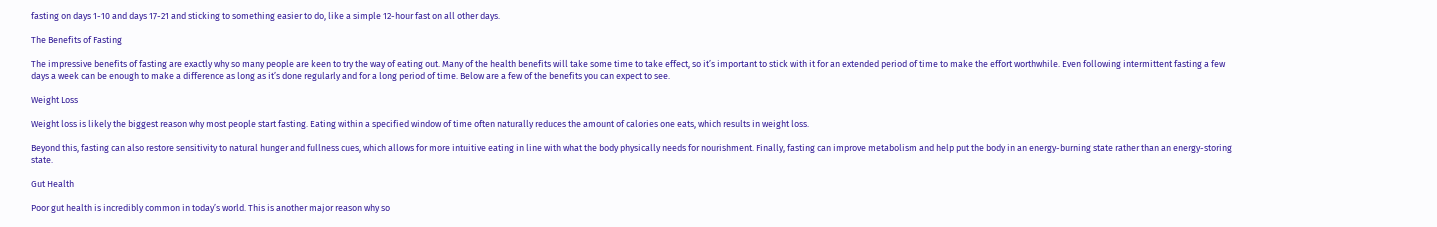fasting on days 1-10 and days 17-21 and sticking to something easier to do, like a simple 12-hour fast on all other days.

The Benefits of Fasting

The impressive benefits of fasting are exactly why so many people are keen to try the way of eating out. Many of the health benefits will take some time to take effect, so it’s important to stick with it for an extended period of time to make the effort worthwhile. Even following intermittent fasting a few days a week can be enough to make a difference as long as it’s done regularly and for a long period of time. Below are a few of the benefits you can expect to see.

Weight Loss

Weight loss is likely the biggest reason why most people start fasting. Eating within a specified window of time often naturally reduces the amount of calories one eats, which results in weight loss.

Beyond this, fasting can also restore sensitivity to natural hunger and fullness cues, which allows for more intuitive eating in line with what the body physically needs for nourishment. Finally, fasting can improve metabolism and help put the body in an energy-burning state rather than an energy-storing state.

Gut Health

Poor gut health is incredibly common in today’s world. This is another major reason why so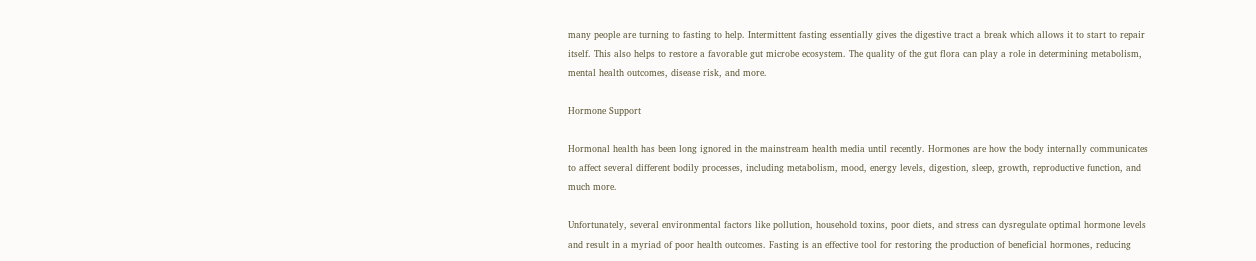many people are turning to fasting to help. Intermittent fasting essentially gives the digestive tract a break which allows it to start to repair itself. This also helps to restore a favorable gut microbe ecosystem. The quality of the gut flora can play a role in determining metabolism, mental health outcomes, disease risk, and more.

Hormone Support

Hormonal health has been long ignored in the mainstream health media until recently. Hormones are how the body internally communicates to affect several different bodily processes, including metabolism, mood, energy levels, digestion, sleep, growth, reproductive function, and much more.

Unfortunately, several environmental factors like pollution, household toxins, poor diets, and stress can dysregulate optimal hormone levels and result in a myriad of poor health outcomes. Fasting is an effective tool for restoring the production of beneficial hormones, reducing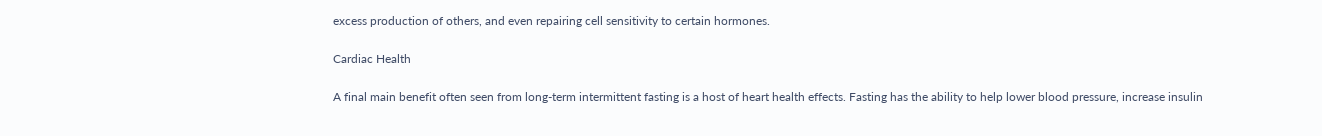excess production of others, and even repairing cell sensitivity to certain hormones.

Cardiac Health

A final main benefit often seen from long-term intermittent fasting is a host of heart health effects. Fasting has the ability to help lower blood pressure, increase insulin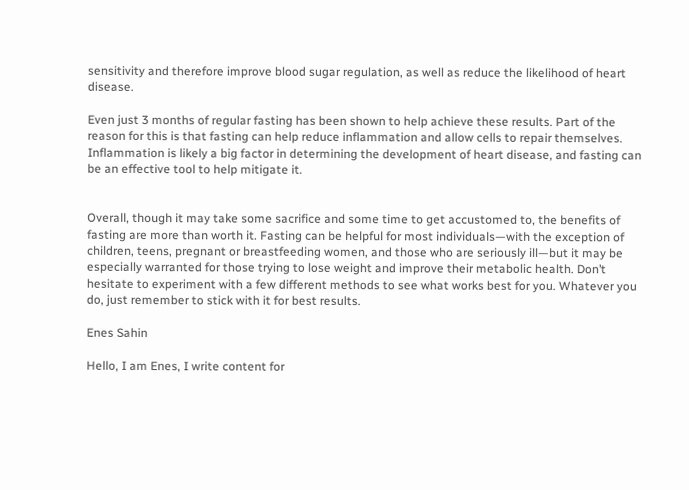sensitivity and therefore improve blood sugar regulation, as well as reduce the likelihood of heart disease.

Even just 3 months of regular fasting has been shown to help achieve these results. Part of the reason for this is that fasting can help reduce inflammation and allow cells to repair themselves. Inflammation is likely a big factor in determining the development of heart disease, and fasting can be an effective tool to help mitigate it.


Overall, though it may take some sacrifice and some time to get accustomed to, the benefits of fasting are more than worth it. Fasting can be helpful for most individuals—with the exception of children, teens, pregnant or breastfeeding women, and those who are seriously ill—but it may be especially warranted for those trying to lose weight and improve their metabolic health. Don’t hesitate to experiment with a few different methods to see what works best for you. Whatever you do, just remember to stick with it for best results.

Enes Sahin

Hello, I am Enes, I write content for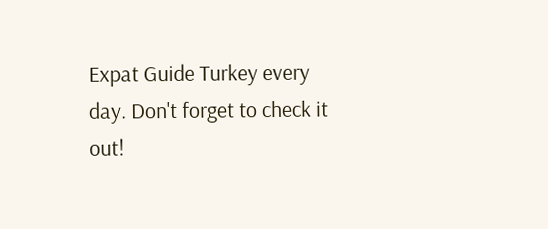Expat Guide Turkey every day. Don't forget to check it out!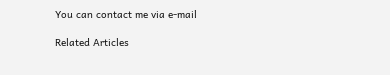You can contact me via e-mail

Related Articles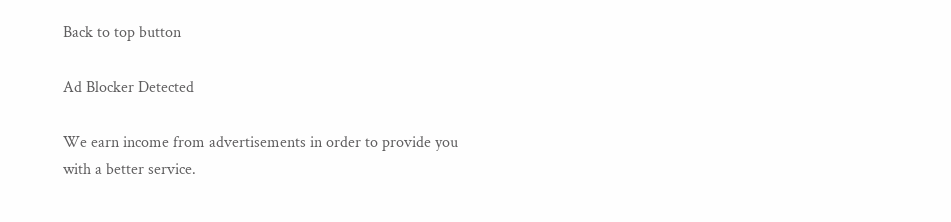Back to top button

Ad Blocker Detected

We earn income from advertisements in order to provide you with a better service.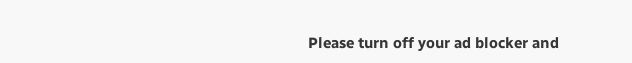Please turn off your ad blocker and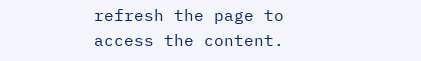refresh the page to access the content.